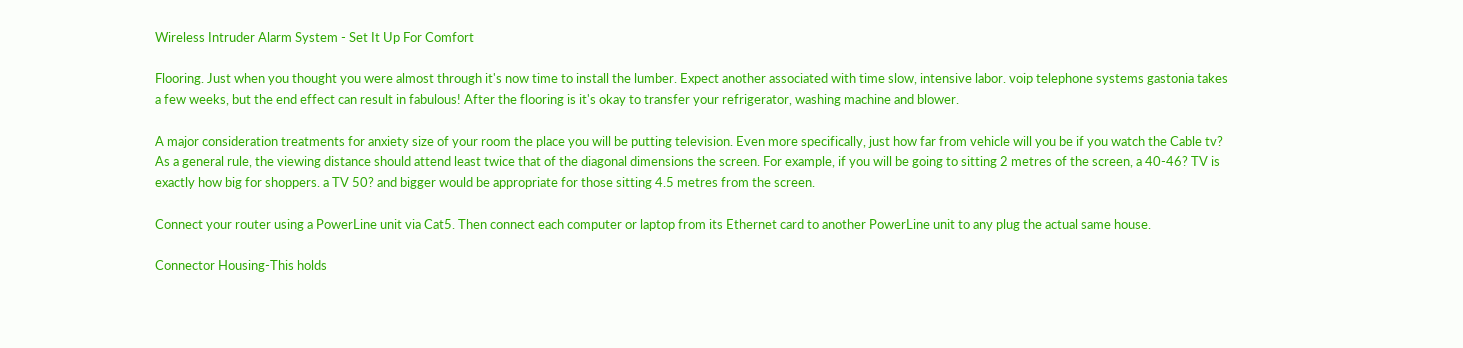Wireless Intruder Alarm System - Set It Up For Comfort

Flooring. Just when you thought you were almost through it's now time to install the lumber. Expect another associated with time slow, intensive labor. voip telephone systems gastonia takes a few weeks, but the end effect can result in fabulous! After the flooring is it's okay to transfer your refrigerator, washing machine and blower.

A major consideration treatments for anxiety size of your room the place you will be putting television. Even more specifically, just how far from vehicle will you be if you watch the Cable tv? As a general rule, the viewing distance should attend least twice that of the diagonal dimensions the screen. For example, if you will be going to sitting 2 metres of the screen, a 40-46? TV is exactly how big for shoppers. a TV 50? and bigger would be appropriate for those sitting 4.5 metres from the screen.

Connect your router using a PowerLine unit via Cat5. Then connect each computer or laptop from its Ethernet card to another PowerLine unit to any plug the actual same house.

Connector Housing-This holds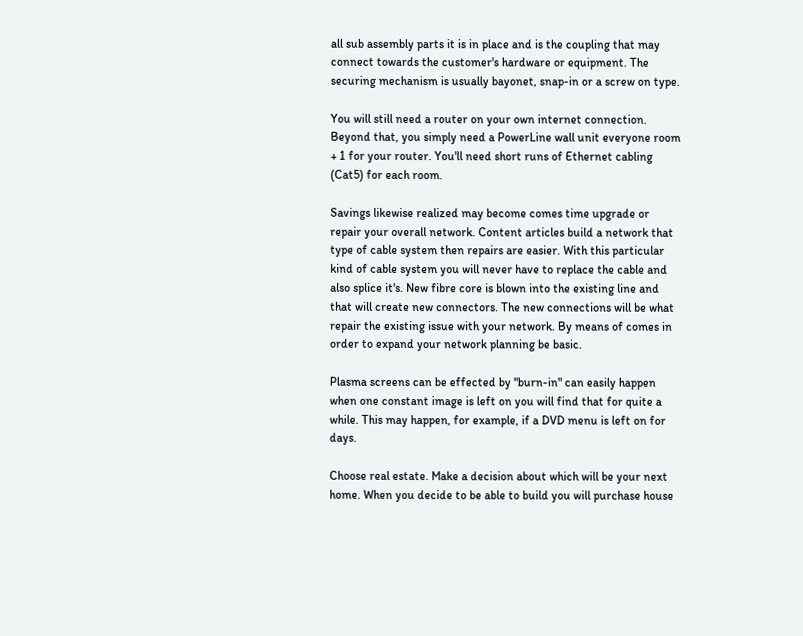all sub assembly parts it is in place and is the coupling that may connect towards the customer's hardware or equipment. The securing mechanism is usually bayonet, snap-in or a screw on type.

You will still need a router on your own internet connection. Beyond that, you simply need a PowerLine wall unit everyone room + 1 for your router. You'll need short runs of Ethernet cabling (Cat5) for each room.

Savings likewise realized may become comes time upgrade or repair your overall network. Content articles build a network that type of cable system then repairs are easier. With this particular kind of cable system you will never have to replace the cable and also splice it's. New fibre core is blown into the existing line and that will create new connectors. The new connections will be what repair the existing issue with your network. By means of comes in order to expand your network planning be basic.

Plasma screens can be effected by "burn-in" can easily happen when one constant image is left on you will find that for quite a while. This may happen, for example, if a DVD menu is left on for days.

Choose real estate. Make a decision about which will be your next home. When you decide to be able to build you will purchase house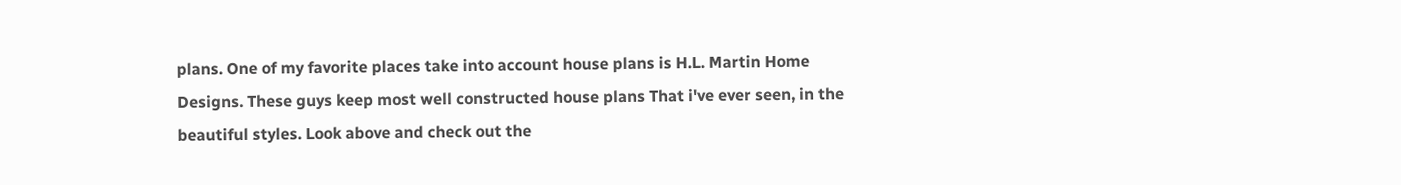plans. One of my favorite places take into account house plans is H.L. Martin Home Designs. These guys keep most well constructed house plans That i've ever seen, in the beautiful styles. Look above and check out the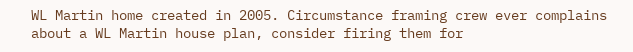WL Martin home created in 2005. Circumstance framing crew ever complains about a WL Martin house plan, consider firing them for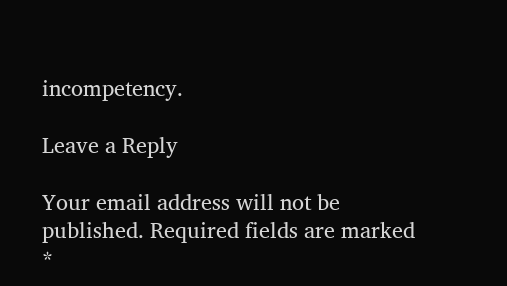incompetency.

Leave a Reply

Your email address will not be published. Required fields are marked *